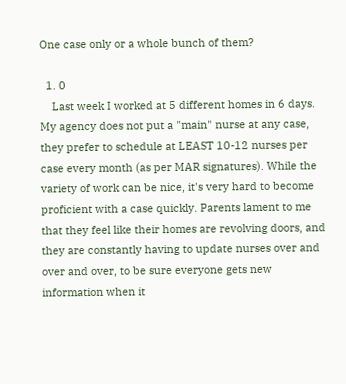One case only or a whole bunch of them?

  1. 0
    Last week I worked at 5 different homes in 6 days. My agency does not put a "main" nurse at any case, they prefer to schedule at LEAST 10-12 nurses per case every month (as per MAR signatures). While the variety of work can be nice, it's very hard to become proficient with a case quickly. Parents lament to me that they feel like their homes are revolving doors, and they are constantly having to update nurses over and over and over, to be sure everyone gets new information when it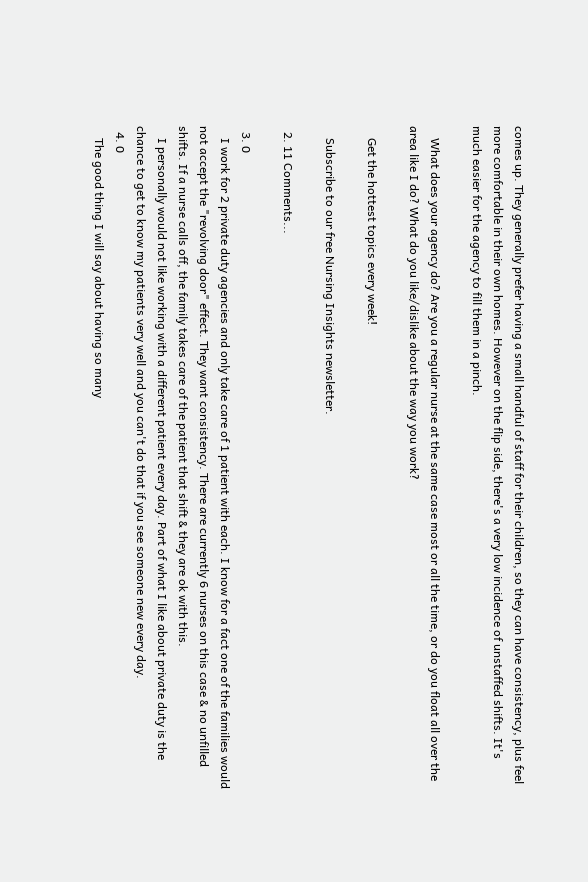comes up. They generally prefer having a small handful of staff for their children, so they can have consistency, plus feel more comfortable in their own homes. However on the flip side, there's a very low incidence of unstaffed shifts. It's much easier for the agency to fill them in a pinch.

    What does your agency do? Are you a regular nurse at the same case most or all the time, or do you float all over the area like I do? What do you like/dislike about the way you work?

    Get the hottest topics every week!

    Subscribe to our free Nursing Insights newsletter.

  2. 11 Comments...

  3. 0
    I work for 2 private duty agencies and only take care of 1 patient with each. I know for a fact one of the families would not accept the "revolving door" effect. They want consistency. There are currently 6 nurses on this case & no unfilled shifts. If a nurse calls off, the family takes care of the patient that shift & they are ok with this.
    I personally would not like working with a different patient every day. Part of what I like about private duty is the chance to get to know my patients very well and you can't do that if you see someone new every day.
  4. 0
    The good thing I will say about having so many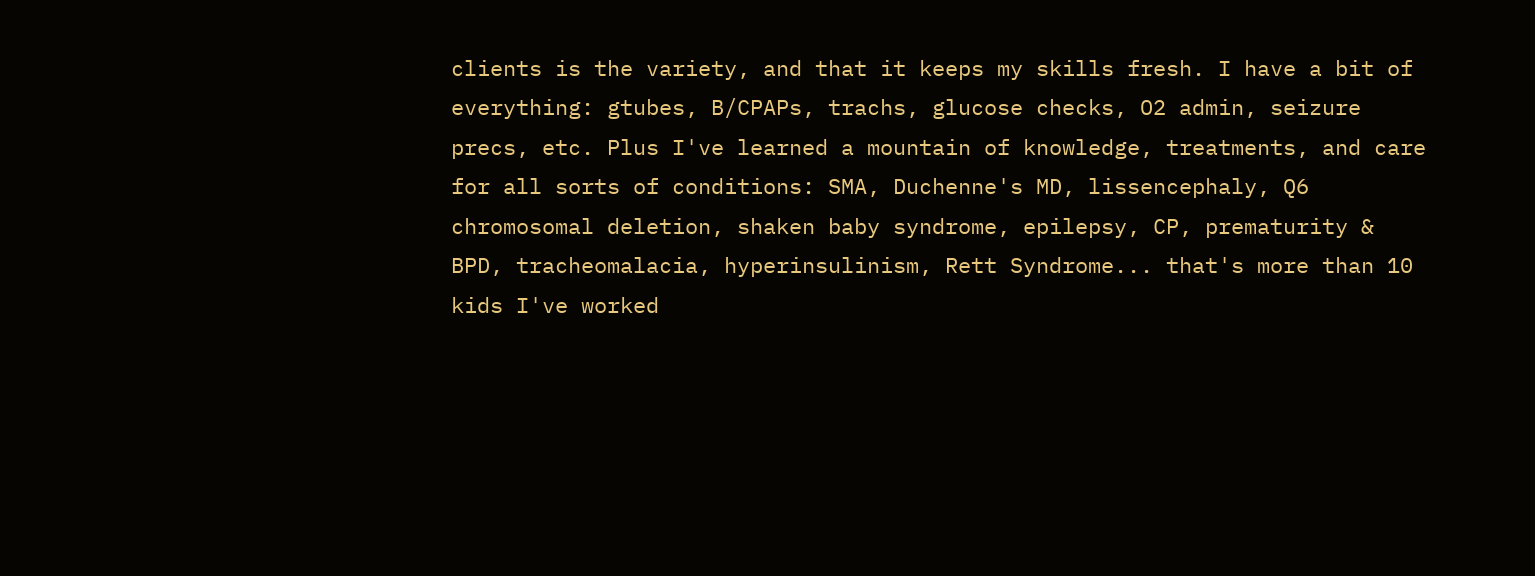clients is the variety, and that it keeps my skills fresh. I have a bit of everything: gtubes, B/CPAPs, trachs, glucose checks, O2 admin, seizure precs, etc. Plus I've learned a mountain of knowledge, treatments, and care for all sorts of conditions: SMA, Duchenne's MD, lissencephaly, Q6 chromosomal deletion, shaken baby syndrome, epilepsy, CP, prematurity & BPD, tracheomalacia, hyperinsulinism, Rett Syndrome... that's more than 10 kids I've worked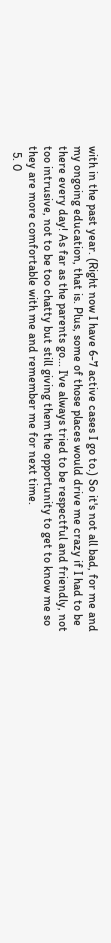with in the past year. (Right now I have 6-7 active cases I go to.) So it's not all bad, for me and my ongoing education, that is. Plus, some of those places would drive me crazy if I had to be there every day! As far as the parents go... I've always tried to be respectful and friendly, not too intrusive, not to be too chatty but still giving them the opportunity to get to know me so they are more comfortable with me and remember me for next time.
  5. 0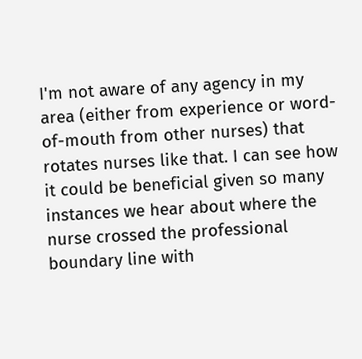I'm not aware of any agency in my area (either from experience or word-of-mouth from other nurses) that rotates nurses like that. I can see how it could be beneficial given so many instances we hear about where the nurse crossed the professional boundary line with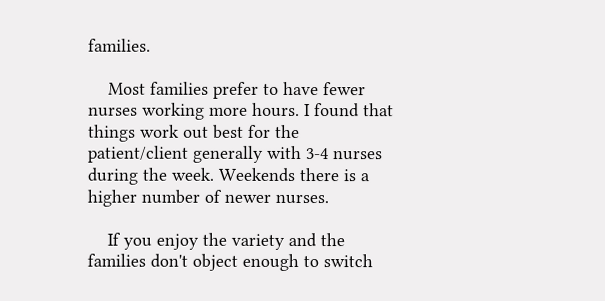families.

    Most families prefer to have fewer nurses working more hours. I found that things work out best for the patient/client generally with 3-4 nurses during the week. Weekends there is a higher number of newer nurses.

    If you enjoy the variety and the families don't object enough to switch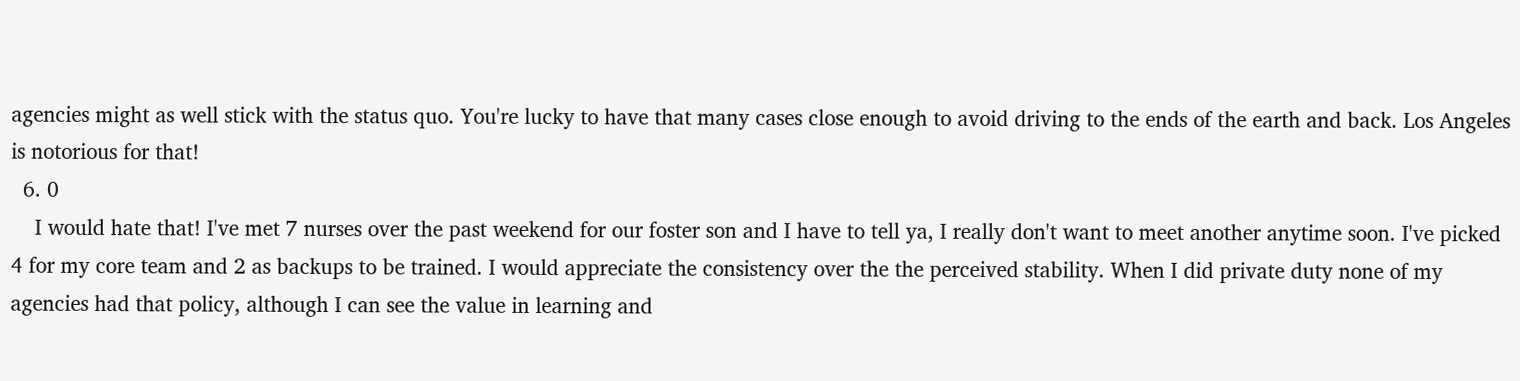agencies might as well stick with the status quo. You're lucky to have that many cases close enough to avoid driving to the ends of the earth and back. Los Angeles is notorious for that!
  6. 0
    I would hate that! I've met 7 nurses over the past weekend for our foster son and I have to tell ya, I really don't want to meet another anytime soon. I've picked 4 for my core team and 2 as backups to be trained. I would appreciate the consistency over the the perceived stability. When I did private duty none of my agencies had that policy, although I can see the value in learning and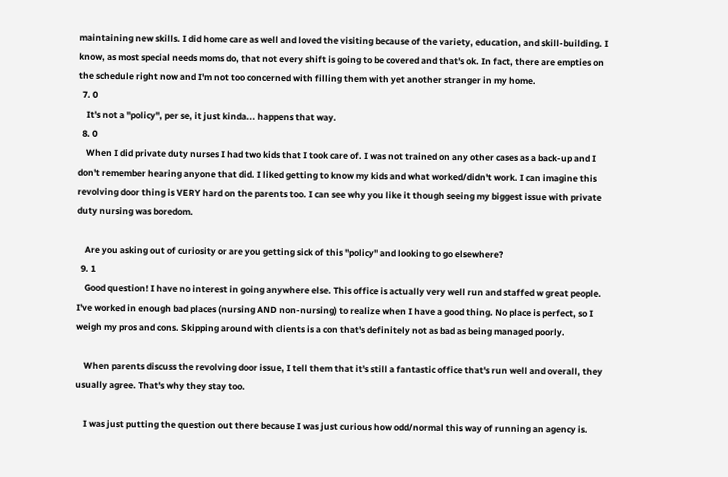maintaining new skills. I did home care as well and loved the visiting because of the variety, education, and skill-building. I know, as most special needs moms do, that not every shift is going to be covered and that's ok. In fact, there are empties on the schedule right now and I'm not too concerned with filling them with yet another stranger in my home.
  7. 0
    It's not a "policy", per se, it just kinda... happens that way.
  8. 0
    When I did private duty nurses I had two kids that I took care of. I was not trained on any other cases as a back-up and I don't remember hearing anyone that did. I liked getting to know my kids and what worked/didn't work. I can imagine this revolving door thing is VERY hard on the parents too. I can see why you like it though seeing my biggest issue with private duty nursing was boredom.

    Are you asking out of curiosity or are you getting sick of this "policy" and looking to go elsewhere?
  9. 1
    Good question! I have no interest in going anywhere else. This office is actually very well run and staffed w great people. I've worked in enough bad places (nursing AND non-nursing) to realize when I have a good thing. No place is perfect, so I weigh my pros and cons. Skipping around with clients is a con that's definitely not as bad as being managed poorly.

    When parents discuss the revolving door issue, I tell them that it's still a fantastic office that's run well and overall, they usually agree. That's why they stay too.

    I was just putting the question out there because I was just curious how odd/normal this way of running an agency is.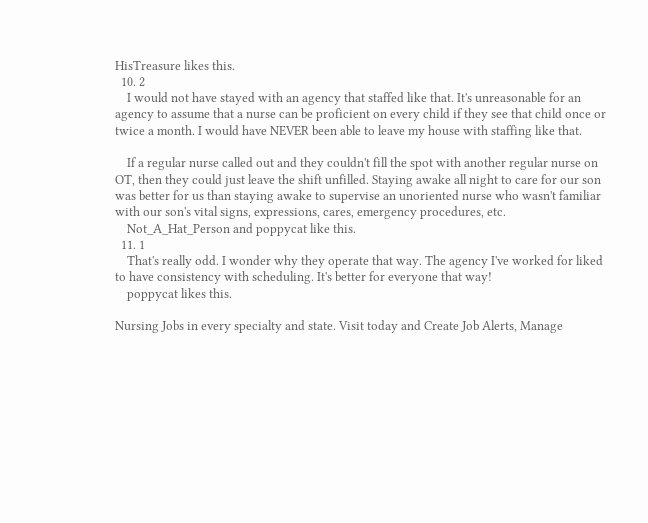HisTreasure likes this.
  10. 2
    I would not have stayed with an agency that staffed like that. It's unreasonable for an agency to assume that a nurse can be proficient on every child if they see that child once or twice a month. I would have NEVER been able to leave my house with staffing like that.

    If a regular nurse called out and they couldn't fill the spot with another regular nurse on OT, then they could just leave the shift unfilled. Staying awake all night to care for our son was better for us than staying awake to supervise an unoriented nurse who wasn't familiar with our son's vital signs, expressions, cares, emergency procedures, etc.
    Not_A_Hat_Person and poppycat like this.
  11. 1
    That's really odd. I wonder why they operate that way. The agency I've worked for liked to have consistency with scheduling. It's better for everyone that way!
    poppycat likes this.

Nursing Jobs in every specialty and state. Visit today and Create Job Alerts, Manage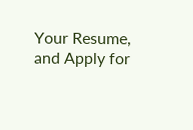Your Resume, and Apply for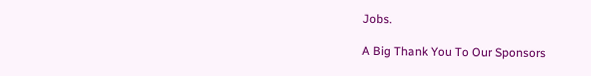Jobs.

A Big Thank You To Our Sponsors